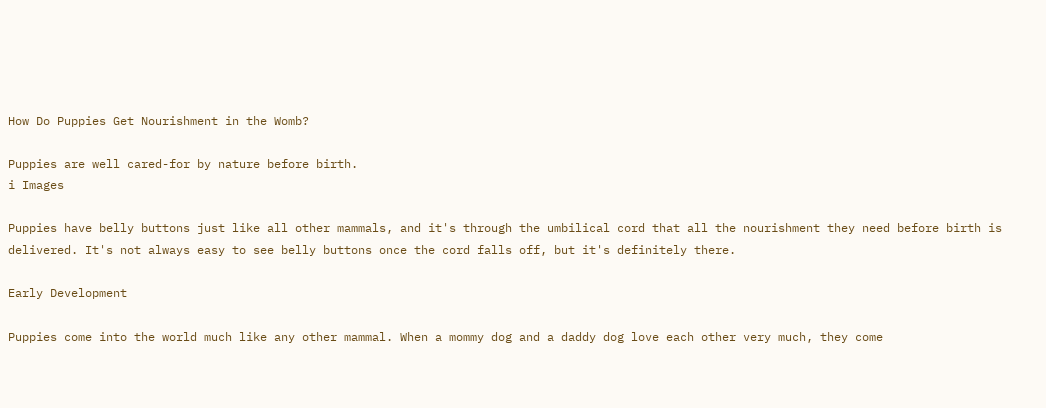How Do Puppies Get Nourishment in the Womb?

Puppies are well cared-for by nature before birth.
i Images

Puppies have belly buttons just like all other mammals, and it's through the umbilical cord that all the nourishment they need before birth is delivered. It's not always easy to see belly buttons once the cord falls off, but it's definitely there.

Early Development

Puppies come into the world much like any other mammal. When a mommy dog and a daddy dog love each other very much, they come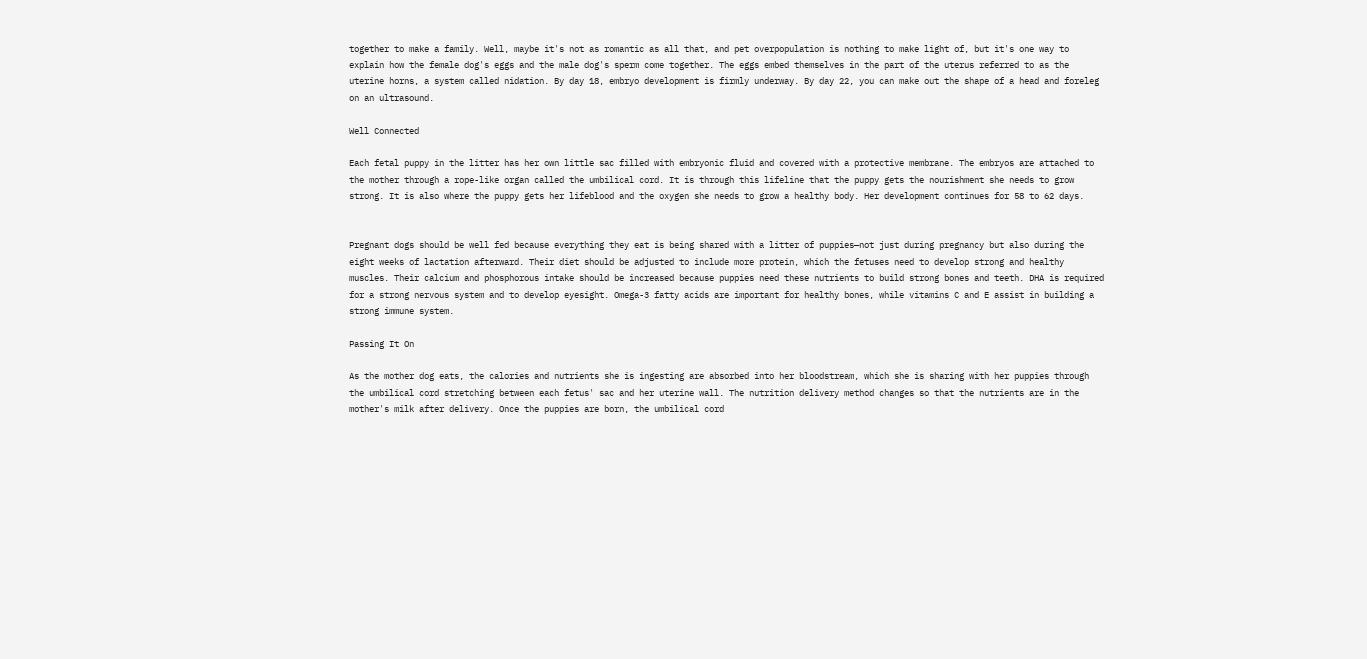together to make a family. Well, maybe it's not as romantic as all that, and pet overpopulation is nothing to make light of, but it's one way to explain how the female dog's eggs and the male dog's sperm come together. The eggs embed themselves in the part of the uterus referred to as the uterine horns, a system called nidation. By day 18, embryo development is firmly underway. By day 22, you can make out the shape of a head and foreleg on an ultrasound.

Well Connected

Each fetal puppy in the litter has her own little sac filled with embryonic fluid and covered with a protective membrane. The embryos are attached to the mother through a rope-like organ called the umbilical cord. It is through this lifeline that the puppy gets the nourishment she needs to grow strong. It is also where the puppy gets her lifeblood and the oxygen she needs to grow a healthy body. Her development continues for 58 to 62 days.


Pregnant dogs should be well fed because everything they eat is being shared with a litter of puppies—not just during pregnancy but also during the eight weeks of lactation afterward. Their diet should be adjusted to include more protein, which the fetuses need to develop strong and healthy muscles. Their calcium and phosphorous intake should be increased because puppies need these nutrients to build strong bones and teeth. DHA is required for a strong nervous system and to develop eyesight. Omega-3 fatty acids are important for healthy bones, while vitamins C and E assist in building a strong immune system.

Passing It On

As the mother dog eats, the calories and nutrients she is ingesting are absorbed into her bloodstream, which she is sharing with her puppies through the umbilical cord stretching between each fetus' sac and her uterine wall. The nutrition delivery method changes so that the nutrients are in the mother's milk after delivery. Once the puppies are born, the umbilical cord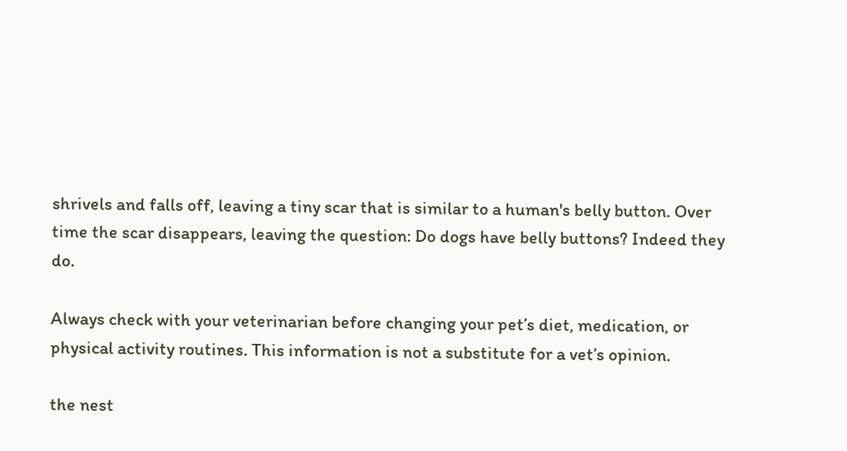shrivels and falls off, leaving a tiny scar that is similar to a human's belly button. Over time the scar disappears, leaving the question: Do dogs have belly buttons? Indeed they do.

Always check with your veterinarian before changing your pet’s diet, medication, or physical activity routines. This information is not a substitute for a vet’s opinion.

the nest